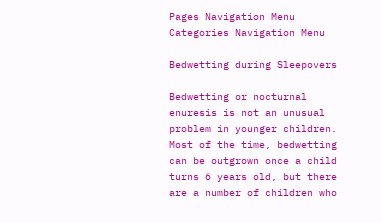Pages Navigation Menu
Categories Navigation Menu

Bedwetting during Sleepovers

Bedwetting or nocturnal enuresis is not an unusual problem in younger children. Most of the time, bedwetting can be outgrown once a child turns 6 years old, but there are a number of children who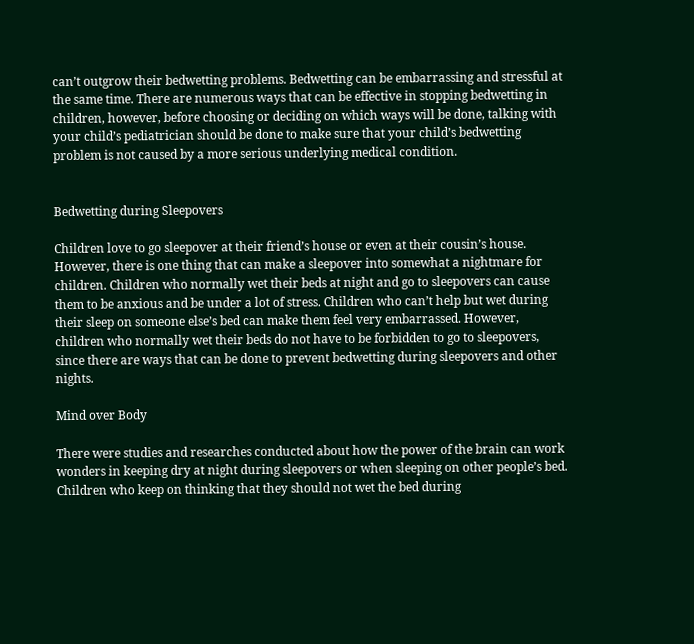can’t outgrow their bedwetting problems. Bedwetting can be embarrassing and stressful at the same time. There are numerous ways that can be effective in stopping bedwetting in children, however, before choosing or deciding on which ways will be done, talking with your child’s pediatrician should be done to make sure that your child’s bedwetting problem is not caused by a more serious underlying medical condition.


Bedwetting during Sleepovers

Children love to go sleepover at their friend’s house or even at their cousin’s house. However, there is one thing that can make a sleepover into somewhat a nightmare for children. Children who normally wet their beds at night and go to sleepovers can cause them to be anxious and be under a lot of stress. Children who can’t help but wet during their sleep on someone else’s bed can make them feel very embarrassed. However, children who normally wet their beds do not have to be forbidden to go to sleepovers, since there are ways that can be done to prevent bedwetting during sleepovers and other nights.

Mind over Body

There were studies and researches conducted about how the power of the brain can work wonders in keeping dry at night during sleepovers or when sleeping on other people’s bed. Children who keep on thinking that they should not wet the bed during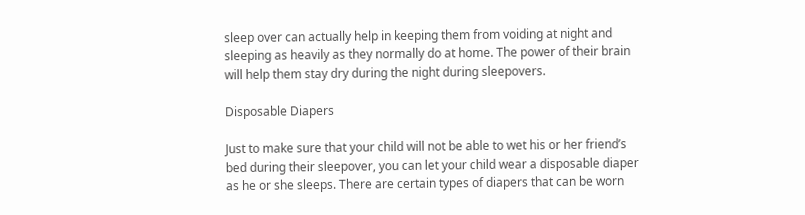sleep over can actually help in keeping them from voiding at night and sleeping as heavily as they normally do at home. The power of their brain will help them stay dry during the night during sleepovers.

Disposable Diapers

Just to make sure that your child will not be able to wet his or her friend’s bed during their sleepover, you can let your child wear a disposable diaper as he or she sleeps. There are certain types of diapers that can be worn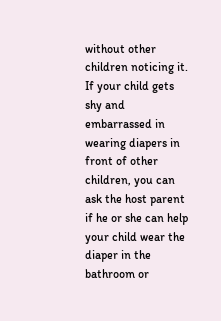without other children noticing it. If your child gets shy and embarrassed in wearing diapers in front of other children, you can ask the host parent if he or she can help your child wear the diaper in the bathroom or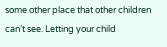some other place that other children can’t see. Letting your child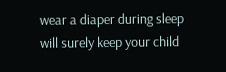wear a diaper during sleep will surely keep your child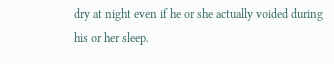dry at night even if he or she actually voided during his or her sleep.